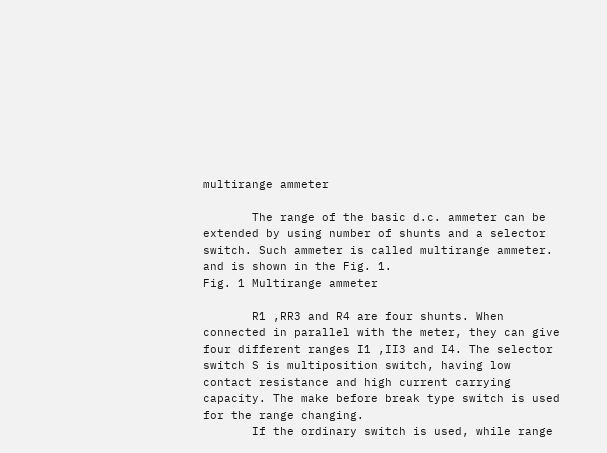multirange ammeter

       The range of the basic d.c. ammeter can be extended by using number of shunts and a selector switch. Such ammeter is called multirange ammeter. and is shown in the Fig. 1.
Fig. 1 Multirange ammeter

       R1 ,RR3 and R4 are four shunts. When connected in parallel with the meter, they can give four different ranges I1 ,II3 and I4. The selector switch S is multiposition switch, having low contact resistance and high current carrying capacity. The make before break type switch is used for the range changing.
       If the ordinary switch is used, while range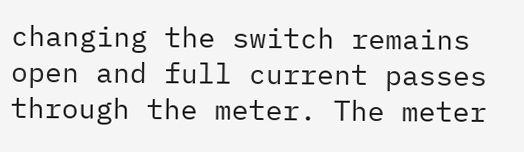changing the switch remains open and full current passes through the meter. The meter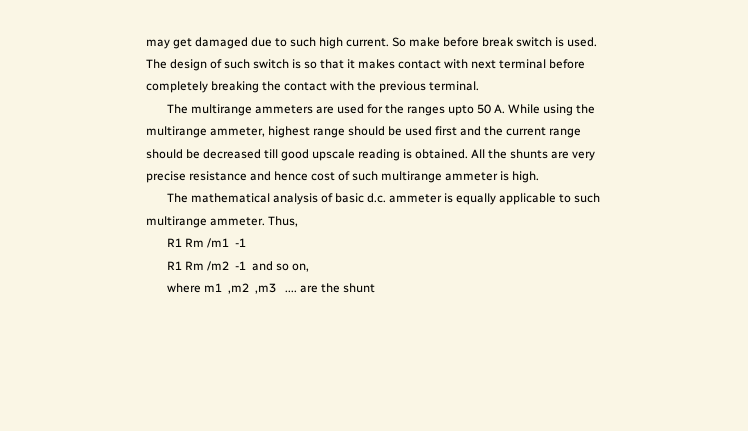may get damaged due to such high current. So make before break switch is used. The design of such switch is so that it makes contact with next terminal before completely breaking the contact with the previous terminal.
       The multirange ammeters are used for the ranges upto 50 A. While using the multirange ammeter, highest range should be used first and the current range should be decreased till good upscale reading is obtained. All the shunts are very precise resistance and hence cost of such multirange ammeter is high.
       The mathematical analysis of basic d.c. ammeter is equally applicable to such multirange ammeter. Thus,
       R1 Rm /m1  -1
       R1 Rm /m2  -1  and so on,
       where m1  ,m2  ,m3   .... are the shunt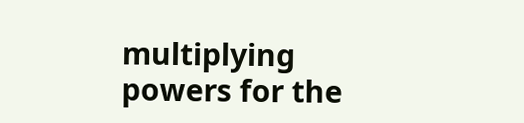multiplying powers for the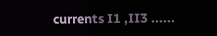currents I1 ,II3 ......